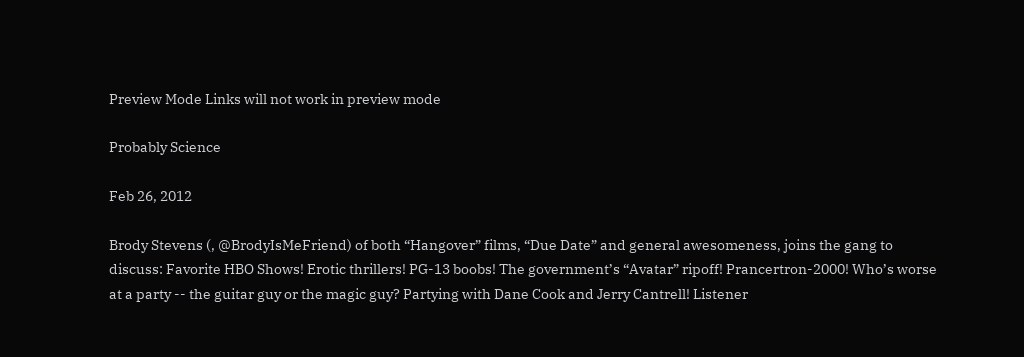Preview Mode Links will not work in preview mode

Probably Science

Feb 26, 2012

Brody Stevens (, @BrodyIsMeFriend) of both “Hangover” films, “Due Date” and general awesomeness, joins the gang to discuss: Favorite HBO Shows! Erotic thrillers! PG-13 boobs! The government’s “Avatar” ripoff! Prancertron-2000! Who’s worse at a party -- the guitar guy or the magic guy? Partying with Dane Cook and Jerry Cantrell! Listener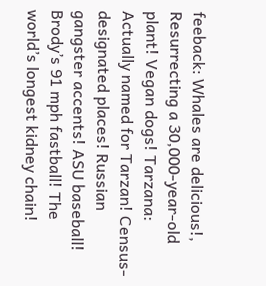feeback: Whales are delicious!, Resurrecting a 30,000-year-old plant! Vegan dogs! Tarzana: Actually named for Tarzan! Census-designated places! Russian gangster accents! ASU baseball! Brody’s 91 mph fastball! The world’s longest kidney chain!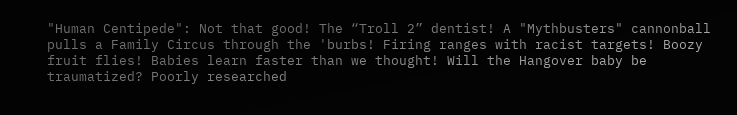"Human Centipede": Not that good! The “Troll 2” dentist! A "Mythbusters" cannonball pulls a Family Circus through the 'burbs! Firing ranges with racist targets! Boozy fruit flies! Babies learn faster than we thought! Will the Hangover baby be traumatized? Poorly researched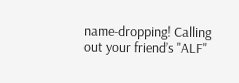name-dropping! Calling out your friend’s "ALF"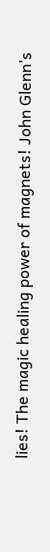lies! The magic healing power of magnets! John Glenn’s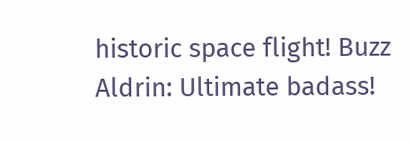historic space flight! Buzz Aldrin: Ultimate badass!